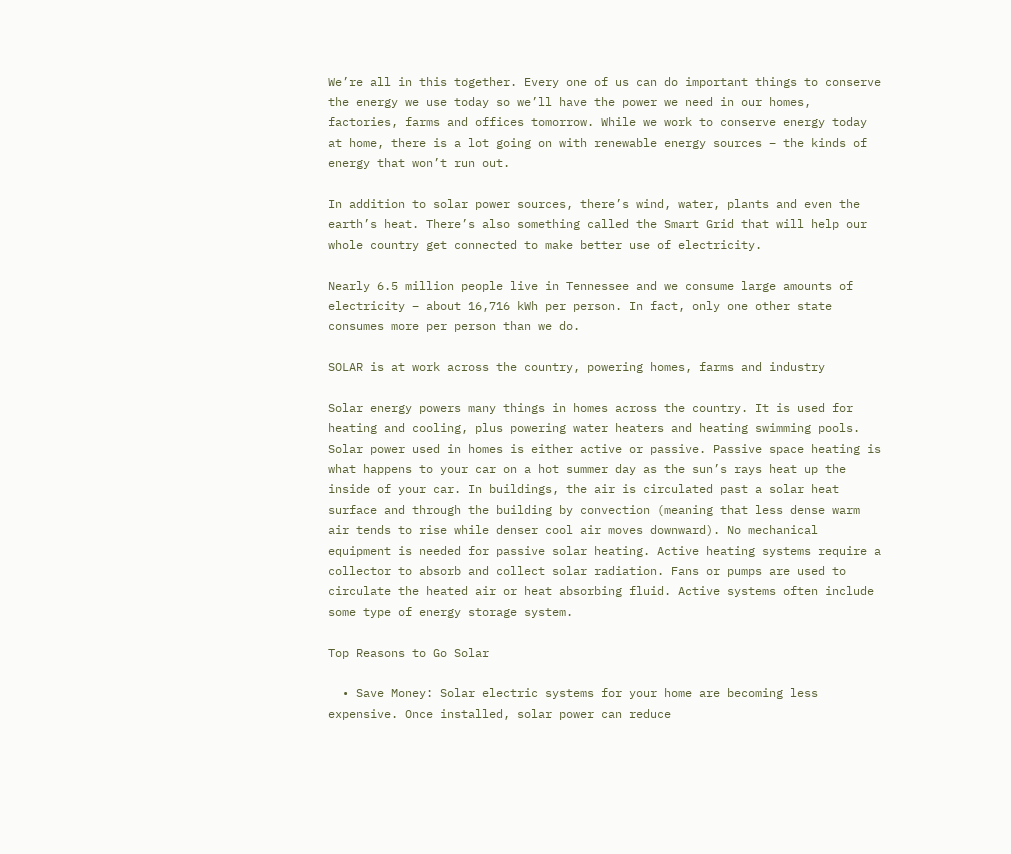We’re all in this together. Every one of us can do important things to conserve the energy we use today so we’ll have the power we need in our homes, factories, farms and offices tomorrow. While we work to conserve energy today at home, there is a lot going on with renewable energy sources – the kinds of energy that won’t run out.

In addition to solar power sources, there’s wind, water, plants and even the earth’s heat. There’s also something called the Smart Grid that will help our whole country get connected to make better use of electricity.

Nearly 6.5 million people live in Tennessee and we consume large amounts of electricity – about 16,716 kWh per person. In fact, only one other state consumes more per person than we do.

SOLAR is at work across the country, powering homes, farms and industry

Solar energy powers many things in homes across the country. It is used for heating and cooling, plus powering water heaters and heating swimming pools. Solar power used in homes is either active or passive. Passive space heating is what happens to your car on a hot summer day as the sun’s rays heat up the inside of your car. In buildings, the air is circulated past a solar heat surface and through the building by convection (meaning that less dense warm air tends to rise while denser cool air moves downward). No mechanical equipment is needed for passive solar heating. Active heating systems require a collector to absorb and collect solar radiation. Fans or pumps are used to circulate the heated air or heat absorbing fluid. Active systems often include some type of energy storage system.

Top Reasons to Go Solar

  • Save Money: Solar electric systems for your home are becoming less expensive. Once installed, solar power can reduce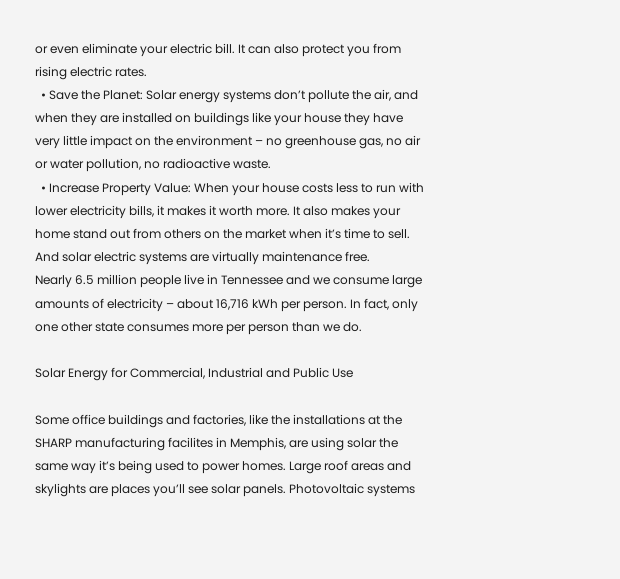or even eliminate your electric bill. It can also protect you from rising electric rates.
  • Save the Planet: Solar energy systems don’t pollute the air, and when they are installed on buildings like your house they have very little impact on the environment – no greenhouse gas, no air or water pollution, no radioactive waste.
  • Increase Property Value: When your house costs less to run with lower electricity bills, it makes it worth more. It also makes your home stand out from others on the market when it’s time to sell. And solar electric systems are virtually maintenance free.
Nearly 6.5 million people live in Tennessee and we consume large amounts of electricity – about 16,716 kWh per person. In fact, only one other state consumes more per person than we do.

Solar Energy for Commercial, Industrial and Public Use

Some office buildings and factories, like the installations at the SHARP manufacturing facilites in Memphis, are using solar the same way it’s being used to power homes. Large roof areas and skylights are places you’ll see solar panels. Photovoltaic systems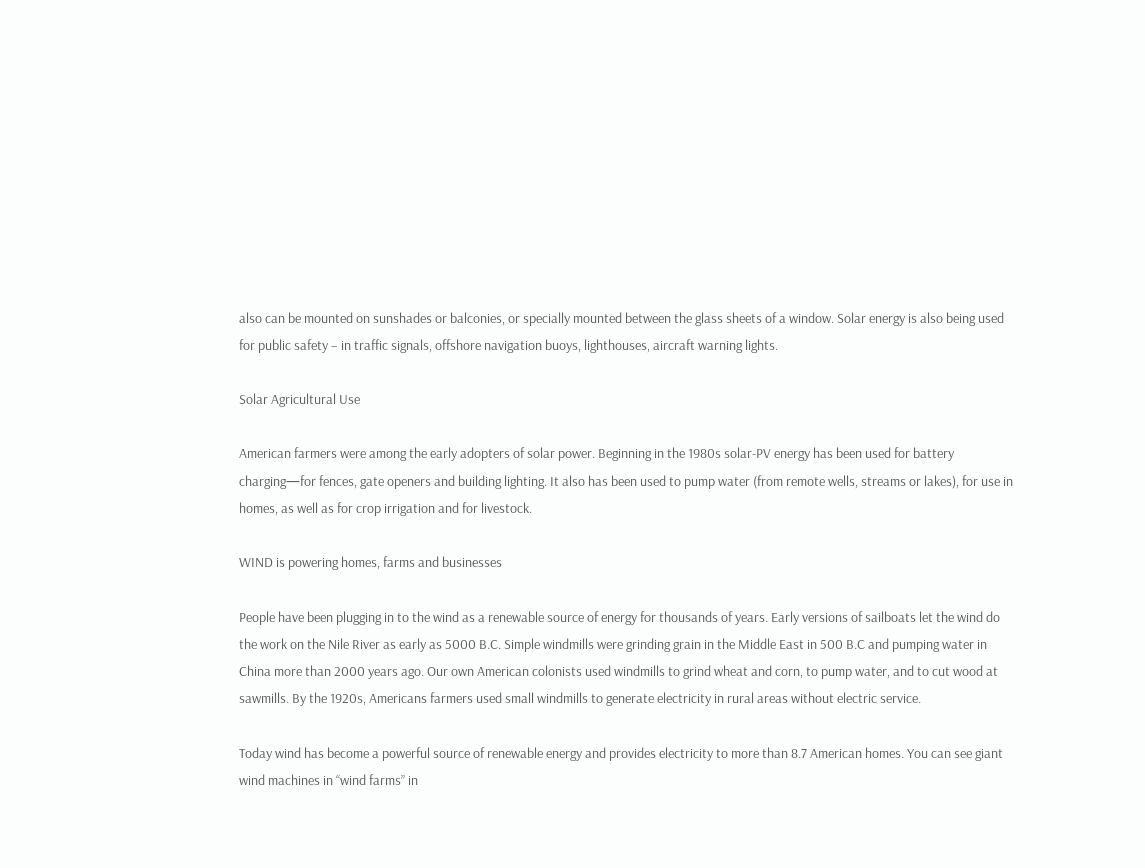also can be mounted on sunshades or balconies, or specially mounted between the glass sheets of a window. Solar energy is also being used for public safety – in traffic signals, offshore navigation buoys, lighthouses, aircraft warning lights.

Solar Agricultural Use

American farmers were among the early adopters of solar power. Beginning in the 1980s solar-PV energy has been used for battery charging—for fences, gate openers and building lighting. It also has been used to pump water (from remote wells, streams or lakes), for use in homes, as well as for crop irrigation and for livestock.

WIND is powering homes, farms and businesses

People have been plugging in to the wind as a renewable source of energy for thousands of years. Early versions of sailboats let the wind do the work on the Nile River as early as 5000 B.C. Simple windmills were grinding grain in the Middle East in 500 B.C and pumping water in China more than 2000 years ago. Our own American colonists used windmills to grind wheat and corn, to pump water, and to cut wood at sawmills. By the 1920s, Americans farmers used small windmills to generate electricity in rural areas without electric service.

Today wind has become a powerful source of renewable energy and provides electricity to more than 8.7 American homes. You can see giant wind machines in “wind farms” in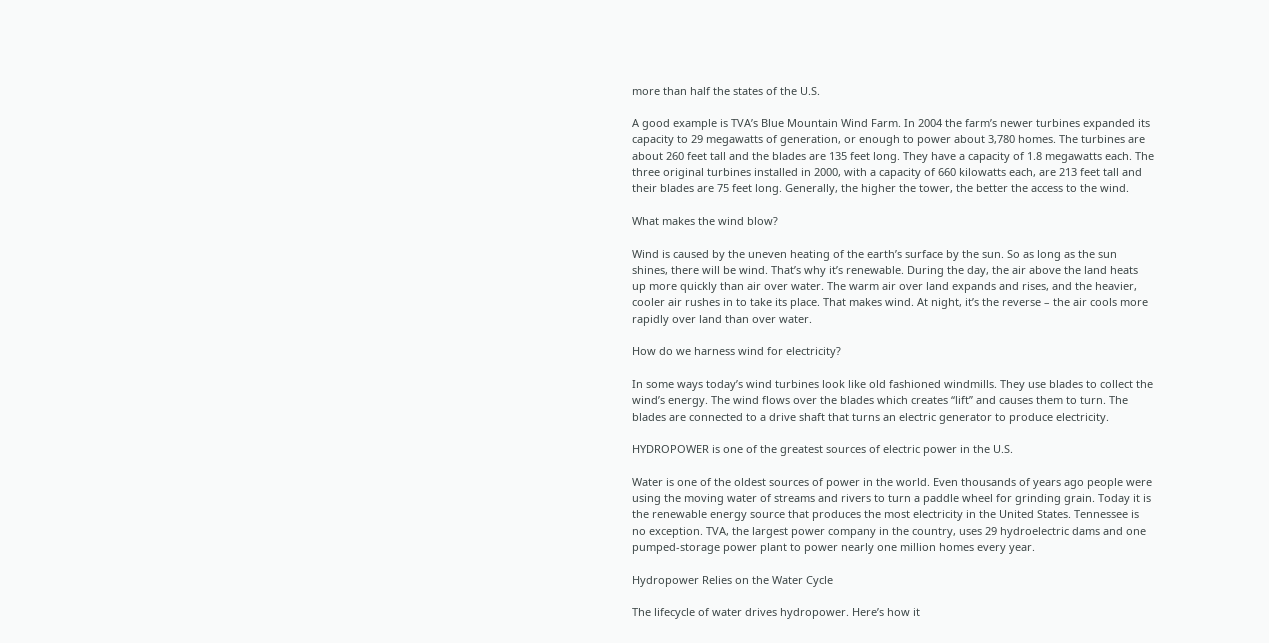more than half the states of the U.S.

A good example is TVA’s Blue Mountain Wind Farm. In 2004 the farm’s newer turbines expanded its capacity to 29 megawatts of generation, or enough to power about 3,780 homes. The turbines are about 260 feet tall and the blades are 135 feet long. They have a capacity of 1.8 megawatts each. The three original turbines installed in 2000, with a capacity of 660 kilowatts each, are 213 feet tall and their blades are 75 feet long. Generally, the higher the tower, the better the access to the wind.

What makes the wind blow?

Wind is caused by the uneven heating of the earth’s surface by the sun. So as long as the sun shines, there will be wind. That’s why it’s renewable. During the day, the air above the land heats up more quickly than air over water. The warm air over land expands and rises, and the heavier, cooler air rushes in to take its place. That makes wind. At night, it’s the reverse – the air cools more rapidly over land than over water.

How do we harness wind for electricity?

In some ways today’s wind turbines look like old fashioned windmills. They use blades to collect the wind’s energy. The wind flows over the blades which creates “lift” and causes them to turn. The blades are connected to a drive shaft that turns an electric generator to produce electricity.

HYDROPOWER is one of the greatest sources of electric power in the U.S.

Water is one of the oldest sources of power in the world. Even thousands of years ago people were using the moving water of streams and rivers to turn a paddle wheel for grinding grain. Today it is the renewable energy source that produces the most electricity in the United States. Tennessee is no exception. TVA, the largest power company in the country, uses 29 hydroelectric dams and one pumped-storage power plant to power nearly one million homes every year.

Hydropower Relies on the Water Cycle

The lifecycle of water drives hydropower. Here’s how it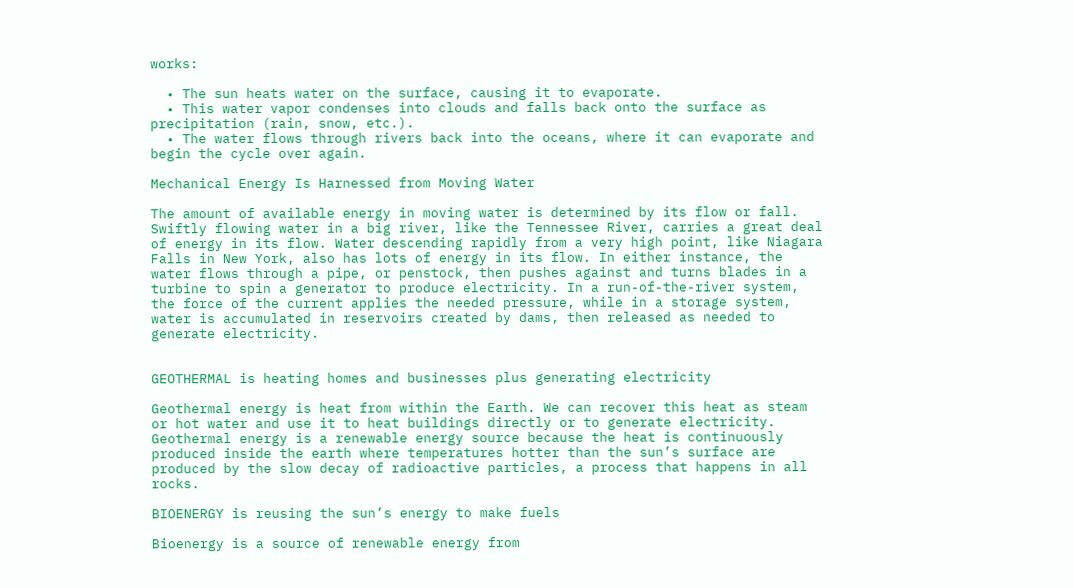works:

  • The sun heats water on the surface, causing it to evaporate.
  • This water vapor condenses into clouds and falls back onto the surface as precipitation (rain, snow, etc.).
  • The water flows through rivers back into the oceans, where it can evaporate and begin the cycle over again.

Mechanical Energy Is Harnessed from Moving Water

The amount of available energy in moving water is determined by its flow or fall. Swiftly flowing water in a big river, like the Tennessee River, carries a great deal of energy in its flow. Water descending rapidly from a very high point, like Niagara Falls in New York, also has lots of energy in its flow. In either instance, the water flows through a pipe, or penstock, then pushes against and turns blades in a turbine to spin a generator to produce electricity. In a run-of-the-river system, the force of the current applies the needed pressure, while in a storage system, water is accumulated in reservoirs created by dams, then released as needed to generate electricity.


GEOTHERMAL is heating homes and businesses plus generating electricity

Geothermal energy is heat from within the Earth. We can recover this heat as steam or hot water and use it to heat buildings directly or to generate electricity. Geothermal energy is a renewable energy source because the heat is continuously produced inside the earth where temperatures hotter than the sun’s surface are produced by the slow decay of radioactive particles, a process that happens in all rocks.

BIOENERGY is reusing the sun’s energy to make fuels

Bioenergy is a source of renewable energy from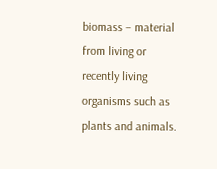biomass – material from living or recently living organisms such as plants and animals.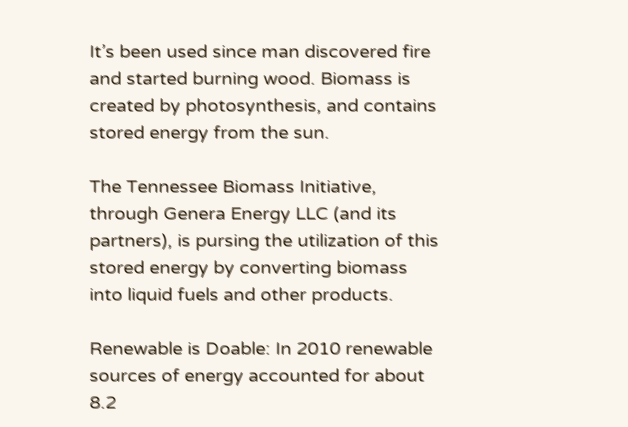It’s been used since man discovered fire and started burning wood. Biomass is created by photosynthesis, and contains stored energy from the sun.

The Tennessee Biomass Initiative, through Genera Energy LLC (and its partners), is pursing the utilization of this stored energy by converting biomass into liquid fuels and other products.

Renewable is Doable: In 2010 renewable sources of energy accounted for about 8.2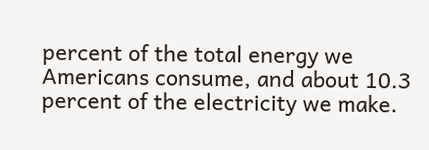percent of the total energy we Americans consume, and about 10.3 percent of the electricity we make.